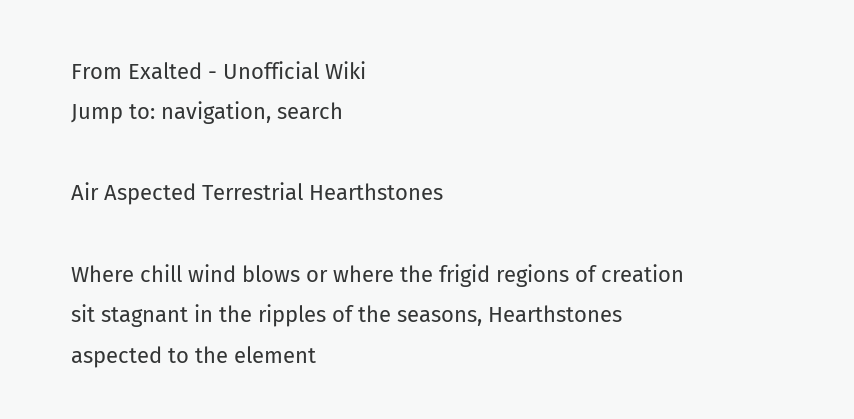From Exalted - Unofficial Wiki
Jump to: navigation, search

Air Aspected Terrestrial Hearthstones

Where chill wind blows or where the frigid regions of creation sit stagnant in the ripples of the seasons, Hearthstones aspected to the element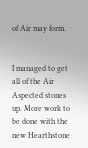of Air may form.


I managed to get all of the Air Aspected stones up. More work to be done with the new Hearthstone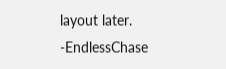layout later. -EndlessChase